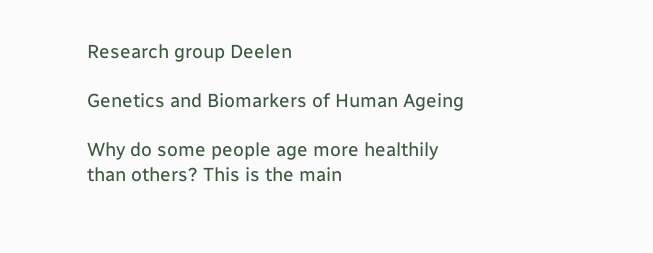Research group Deelen

Genetics and Biomarkers of Human Ageing

Why do some people age more healthily than others? This is the main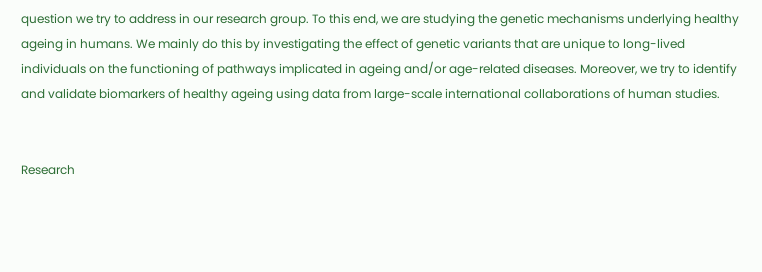question we try to address in our research group. To this end, we are studying the genetic mechanisms underlying healthy ageing in humans. We mainly do this by investigating the effect of genetic variants that are unique to long-lived individuals on the functioning of pathways implicated in ageing and/or age-related diseases. Moreover, we try to identify and validate biomarkers of healthy ageing using data from large-scale international collaborations of human studies.


Research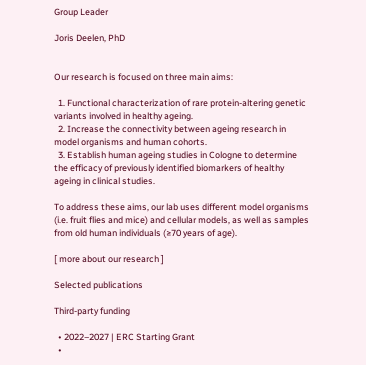Group Leader

Joris Deelen, PhD


Our research is focused on three main aims:

  1. Functional characterization of rare protein-altering genetic variants involved in healthy ageing.
  2. Increase the connectivity between ageing research in model organisms and human cohorts.
  3. Establish human ageing studies in Cologne to determine the efficacy of previously identified biomarkers of healthy ageing in clinical studies.

To address these aims, our lab uses different model organisms (i.e. fruit flies and mice) and cellular models, as well as samples from old human individuals (≥70 years of age).

[ more about our research ]

Selected publications

Third-party funding

  • 2022–2027 | ERC Starting Grant
  •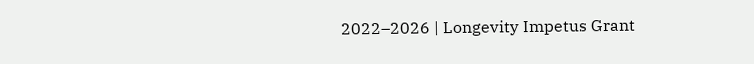2022–2026 | Longevity Impetus Grant